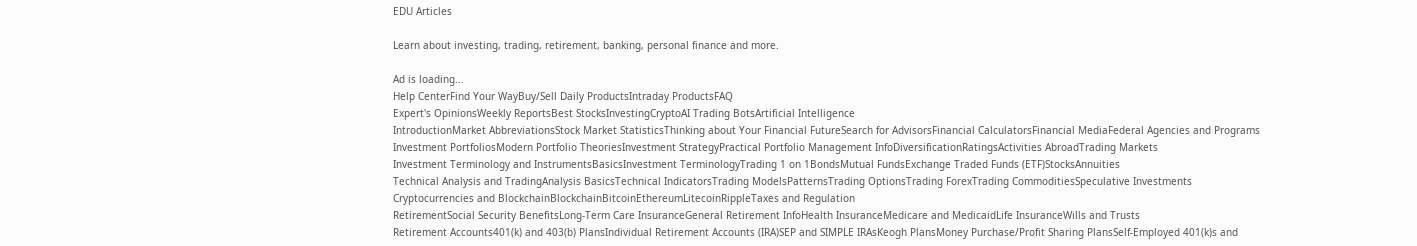EDU Articles

Learn about investing, trading, retirement, banking, personal finance and more.

Ad is loading...
Help CenterFind Your WayBuy/Sell Daily ProductsIntraday ProductsFAQ
Expert's OpinionsWeekly ReportsBest StocksInvestingCryptoAI Trading BotsArtificial Intelligence
IntroductionMarket AbbreviationsStock Market StatisticsThinking about Your Financial FutureSearch for AdvisorsFinancial CalculatorsFinancial MediaFederal Agencies and Programs
Investment PortfoliosModern Portfolio TheoriesInvestment StrategyPractical Portfolio Management InfoDiversificationRatingsActivities AbroadTrading Markets
Investment Terminology and InstrumentsBasicsInvestment TerminologyTrading 1 on 1BondsMutual FundsExchange Traded Funds (ETF)StocksAnnuities
Technical Analysis and TradingAnalysis BasicsTechnical IndicatorsTrading ModelsPatternsTrading OptionsTrading ForexTrading CommoditiesSpeculative Investments
Cryptocurrencies and BlockchainBlockchainBitcoinEthereumLitecoinRippleTaxes and Regulation
RetirementSocial Security BenefitsLong-Term Care InsuranceGeneral Retirement InfoHealth InsuranceMedicare and MedicaidLife InsuranceWills and Trusts
Retirement Accounts401(k) and 403(b) PlansIndividual Retirement Accounts (IRA)SEP and SIMPLE IRAsKeogh PlansMoney Purchase/Profit Sharing PlansSelf-Employed 401(k)s and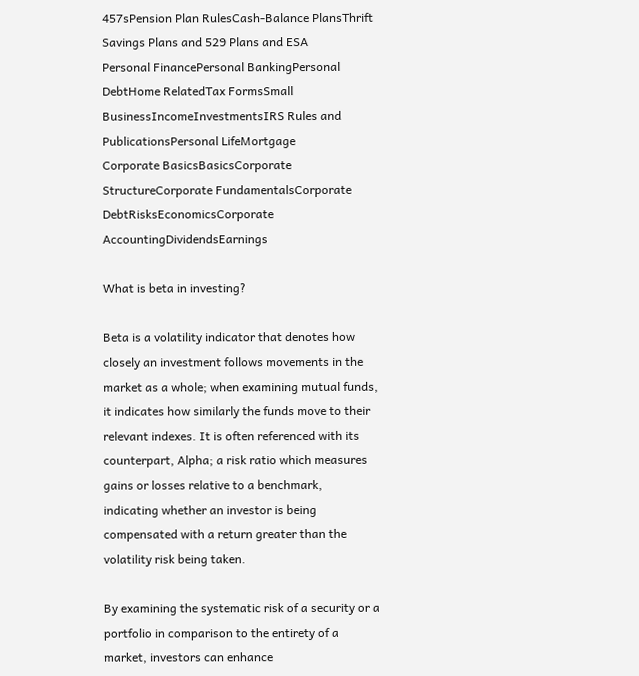457sPension Plan RulesCash-Balance PlansThrift Savings Plans and 529 Plans and ESA
Personal FinancePersonal BankingPersonal DebtHome RelatedTax FormsSmall BusinessIncomeInvestmentsIRS Rules and PublicationsPersonal LifeMortgage
Corporate BasicsBasicsCorporate StructureCorporate FundamentalsCorporate DebtRisksEconomicsCorporate AccountingDividendsEarnings

What is beta in investing?

Beta is a volatility indicator that denotes how closely an investment follows movements in the market as a whole; when examining mutual funds, it indicates how similarly the funds move to their relevant indexes. It is often referenced with its counterpart, Alpha; a risk ratio which measures gains or losses relative to a benchmark, indicating whether an investor is being compensated with a return greater than the volatility risk being taken.

By examining the systematic risk of a security or a portfolio in comparison to the entirety of a market, investors can enhance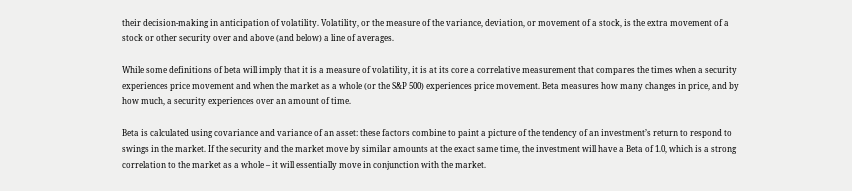their decision-making in anticipation of volatility. Volatility, or the measure of the variance, deviation, or movement of a stock, is the extra movement of a stock or other security over and above (and below) a line of averages.

While some definitions of beta will imply that it is a measure of volatility, it is at its core a correlative measurement that compares the times when a security experiences price movement and when the market as a whole (or the S&P 500) experiences price movement. Beta measures how many changes in price, and by how much, a security experiences over an amount of time.

Beta is calculated using covariance and variance of an asset: these factors combine to paint a picture of the tendency of an investment’s return to respond to swings in the market. If the security and the market move by similar amounts at the exact same time, the investment will have a Beta of 1.0, which is a strong correlation to the market as a whole – it will essentially move in conjunction with the market.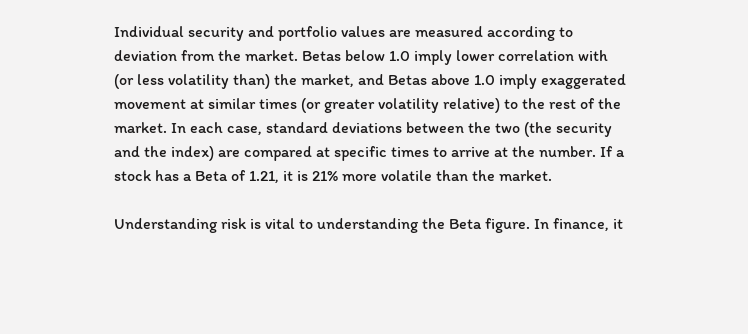Individual security and portfolio values are measured according to deviation from the market. Betas below 1.0 imply lower correlation with (or less volatility than) the market, and Betas above 1.0 imply exaggerated movement at similar times (or greater volatility relative) to the rest of the market. In each case, standard deviations between the two (the security and the index) are compared at specific times to arrive at the number. If a stock has a Beta of 1.21, it is 21% more volatile than the market.

Understanding risk is vital to understanding the Beta figure. In finance, it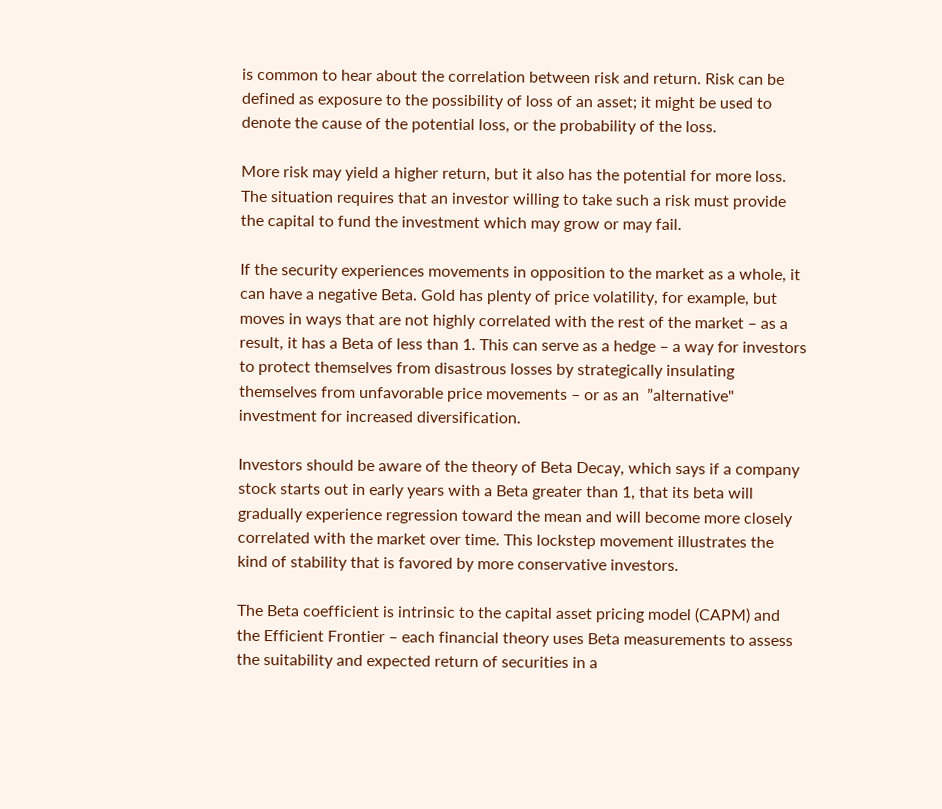is common to hear about the correlation between risk and return. Risk can be defined as exposure to the possibility of loss of an asset; it might be used to denote the cause of the potential loss, or the probability of the loss.

More risk may yield a higher return, but it also has the potential for more loss. The situation requires that an investor willing to take such a risk must provide the capital to fund the investment which may grow or may fail.

If the security experiences movements in opposition to the market as a whole, it can have a negative Beta. Gold has plenty of price volatility, for example, but moves in ways that are not highly correlated with the rest of the market – as a result, it has a Beta of less than 1. This can serve as a hedge – a way for investors to protect themselves from disastrous losses by strategically insulating themselves from unfavorable price movements – or as an  ”alternative" investment for increased diversification.

Investors should be aware of the theory of Beta Decay, which says if a company stock starts out in early years with a Beta greater than 1, that its beta will gradually experience regression toward the mean and will become more closely correlated with the market over time. This lockstep movement illustrates the kind of stability that is favored by more conservative investors.

The Beta coefficient is intrinsic to the capital asset pricing model (CAPM) and the Efficient Frontier – each financial theory uses Beta measurements to assess the suitability and expected return of securities in a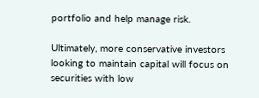portfolio and help manage risk.

Ultimately, more conservative investors looking to maintain capital will focus on securities with low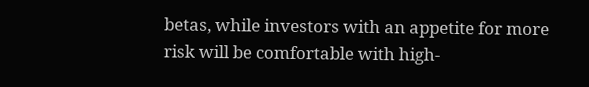betas, while investors with an appetite for more risk will be comfortable with high-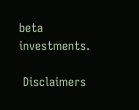beta investments.

 Disclaimers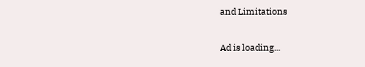and Limitations

Ad is loading...